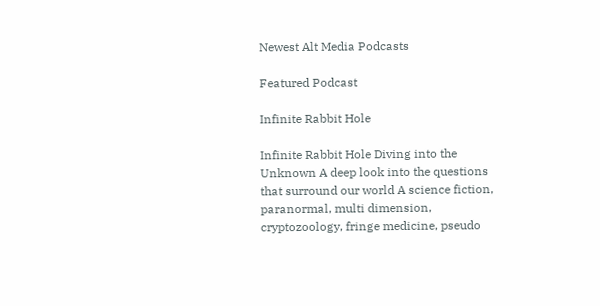Newest Alt Media Podcasts

Featured Podcast

Infinite Rabbit Hole

Infinite Rabbit Hole Diving into the Unknown A deep look into the questions that surround our world A science fiction, paranormal, multi dimension, cryptozoology, fringe medicine, pseudo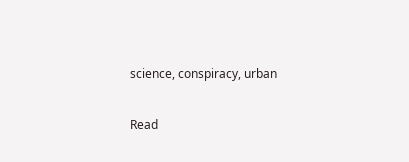science, conspiracy, urban

Read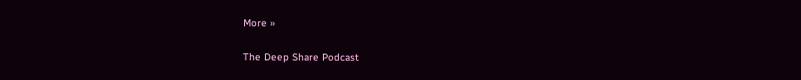More »

The Deep Share Podcast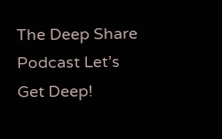The Deep Share Podcast Let’s Get Deep!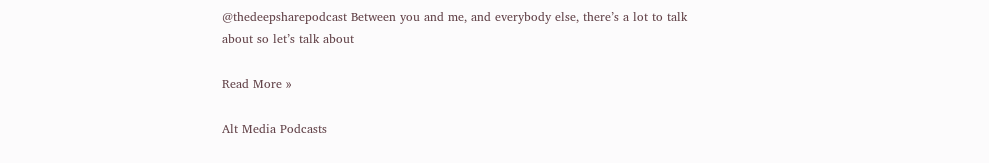@thedeepsharepodcast Between you and me, and everybody else, there’s a lot to talk about so let’s talk about

Read More »

Alt Media Podcasts